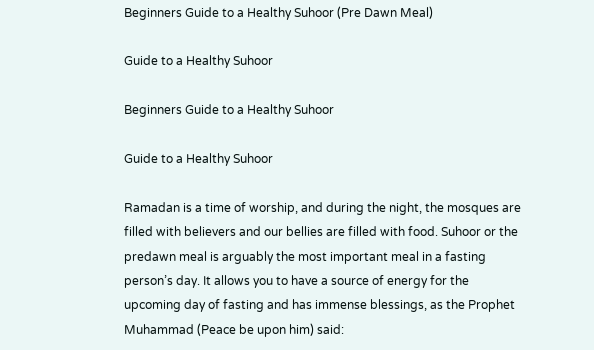Beginners Guide to a Healthy Suhoor (Pre Dawn Meal)

Guide to a Healthy Suhoor

Beginners Guide to a Healthy Suhoor

Guide to a Healthy Suhoor

Ramadan is a time of worship, and during the night, the mosques are filled with believers and our bellies are filled with food. Suhoor or the predawn meal is arguably the most important meal in a fasting person’s day. It allows you to have a source of energy for the upcoming day of fasting and has immense blessings, as the Prophet Muhammad (Peace be upon him) said: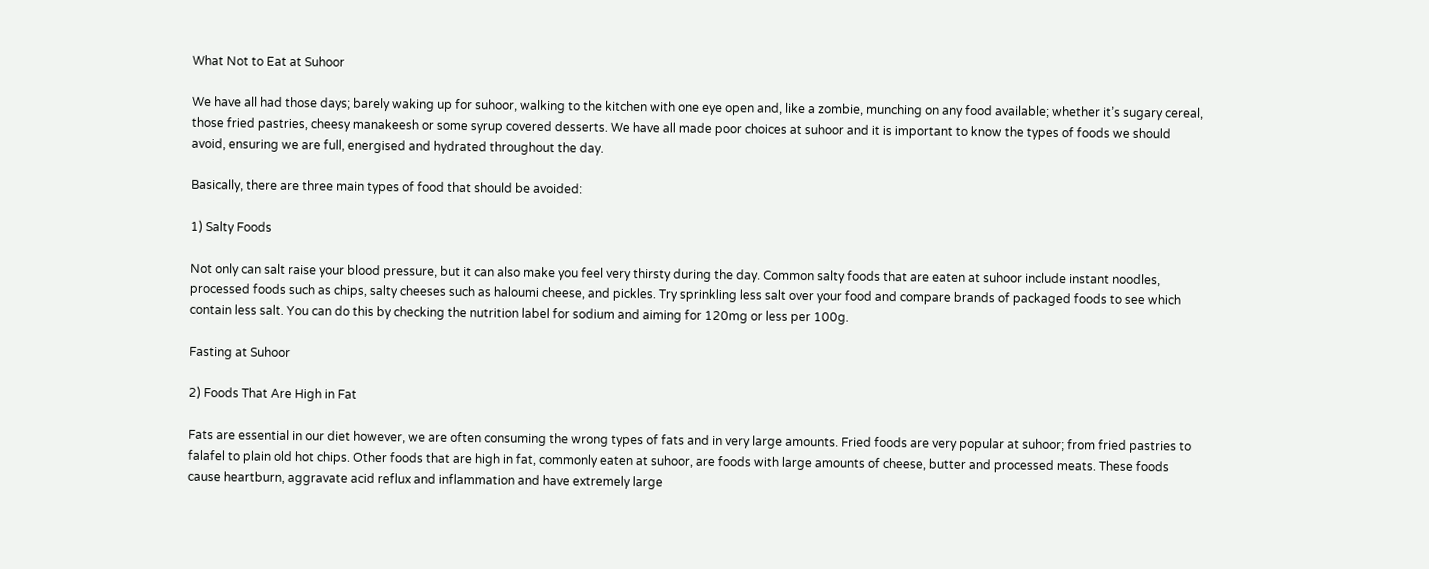What Not to Eat at Suhoor

We have all had those days; barely waking up for suhoor, walking to the kitchen with one eye open and, like a zombie, munching on any food available; whether it’s sugary cereal, those fried pastries, cheesy manakeesh or some syrup covered desserts. We have all made poor choices at suhoor and it is important to know the types of foods we should avoid, ensuring we are full, energised and hydrated throughout the day.

Basically, there are three main types of food that should be avoided:

1) Salty Foods

Not only can salt raise your blood pressure, but it can also make you feel very thirsty during the day. Common salty foods that are eaten at suhoor include instant noodles, processed foods such as chips, salty cheeses such as haloumi cheese, and pickles. Try sprinkling less salt over your food and compare brands of packaged foods to see which contain less salt. You can do this by checking the nutrition label for sodium and aiming for 120mg or less per 100g.

Fasting at Suhoor

2) Foods That Are High in Fat

Fats are essential in our diet however, we are often consuming the wrong types of fats and in very large amounts. Fried foods are very popular at suhoor; from fried pastries to falafel to plain old hot chips. Other foods that are high in fat, commonly eaten at suhoor, are foods with large amounts of cheese, butter and processed meats. These foods cause heartburn, aggravate acid reflux and inflammation and have extremely large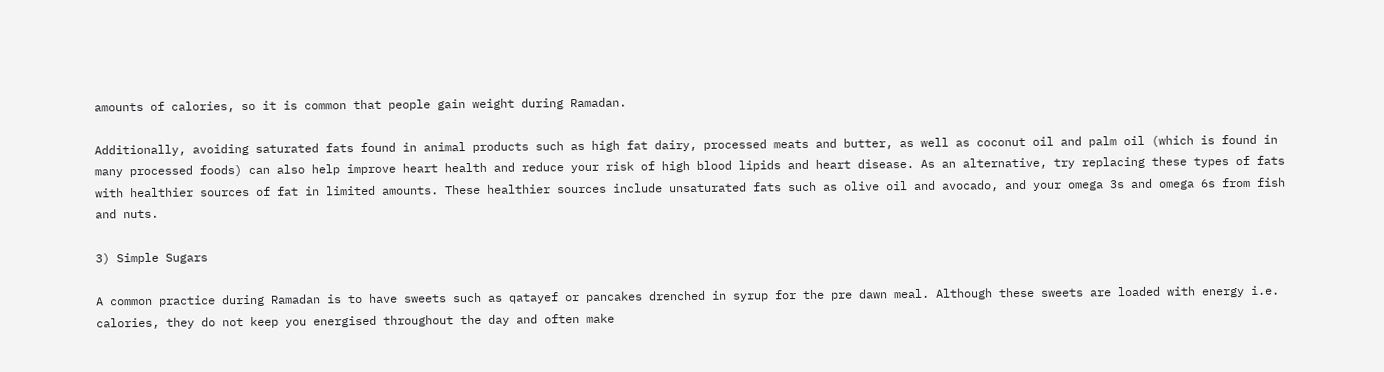amounts of calories, so it is common that people gain weight during Ramadan.

Additionally, avoiding saturated fats found in animal products such as high fat dairy, processed meats and butter, as well as coconut oil and palm oil (which is found in many processed foods) can also help improve heart health and reduce your risk of high blood lipids and heart disease. As an alternative, try replacing these types of fats with healthier sources of fat in limited amounts. These healthier sources include unsaturated fats such as olive oil and avocado, and your omega 3s and omega 6s from fish and nuts.

3) Simple Sugars

A common practice during Ramadan is to have sweets such as qatayef or pancakes drenched in syrup for the pre dawn meal. Although these sweets are loaded with energy i.e. calories, they do not keep you energised throughout the day and often make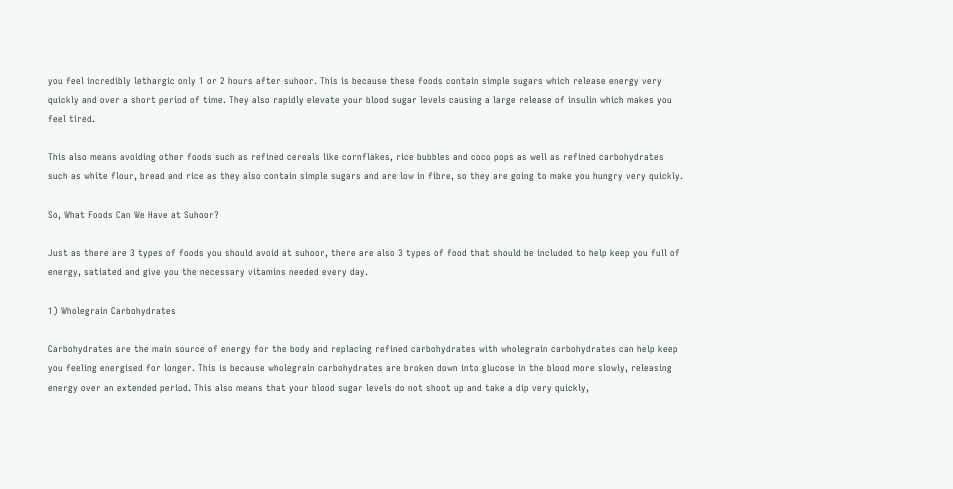you feel incredibly lethargic only 1 or 2 hours after suhoor. This is because these foods contain simple sugars which release energy very quickly and over a short period of time. They also rapidly elevate your blood sugar levels causing a large release of insulin which makes you feel tired.

This also means avoiding other foods such as refined cereals like cornflakes, rice bubbles and coco pops as well as refined carbohydrates such as white flour, bread and rice as they also contain simple sugars and are low in fibre, so they are going to make you hungry very quickly.

So, What Foods Can We Have at Suhoor?

Just as there are 3 types of foods you should avoid at suhoor, there are also 3 types of food that should be included to help keep you full of energy, satiated and give you the necessary vitamins needed every day.

1) Wholegrain Carbohydrates

Carbohydrates are the main source of energy for the body and replacing refined carbohydrates with wholegrain carbohydrates can help keep you feeling energised for longer. This is because wholegrain carbohydrates are broken down into glucose in the blood more slowly, releasing energy over an extended period. This also means that your blood sugar levels do not shoot up and take a dip very quickly,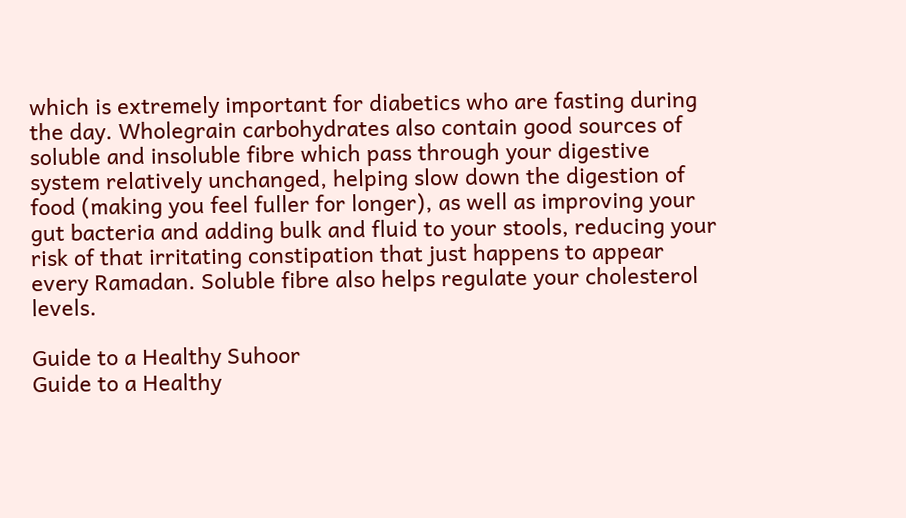which is extremely important for diabetics who are fasting during the day. Wholegrain carbohydrates also contain good sources of soluble and insoluble fibre which pass through your digestive system relatively unchanged, helping slow down the digestion of food (making you feel fuller for longer), as well as improving your gut bacteria and adding bulk and fluid to your stools, reducing your risk of that irritating constipation that just happens to appear every Ramadan. Soluble fibre also helps regulate your cholesterol levels.

Guide to a Healthy Suhoor
Guide to a Healthy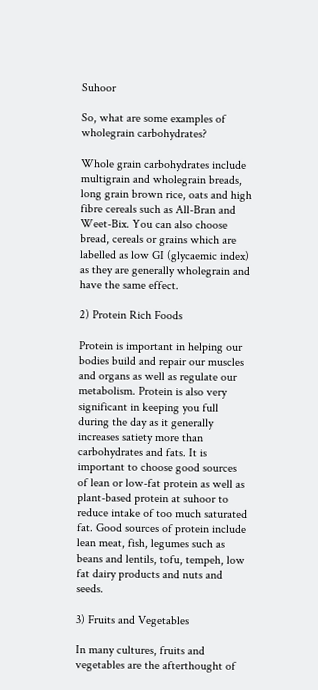Suhoor

So, what are some examples of wholegrain carbohydrates?

Whole grain carbohydrates include multigrain and wholegrain breads, long grain brown rice, oats and high fibre cereals such as All-Bran and Weet-Bix. You can also choose bread, cereals or grains which are labelled as low GI (glycaemic index) as they are generally wholegrain and have the same effect.

2) Protein Rich Foods

Protein is important in helping our bodies build and repair our muscles and organs as well as regulate our metabolism. Protein is also very significant in keeping you full during the day as it generally increases satiety more than carbohydrates and fats. It is important to choose good sources of lean or low-fat protein as well as plant-based protein at suhoor to reduce intake of too much saturated fat. Good sources of protein include lean meat, fish, legumes such as beans and lentils, tofu, tempeh, low fat dairy products and nuts and seeds.

3) Fruits and Vegetables

In many cultures, fruits and vegetables are the afterthought of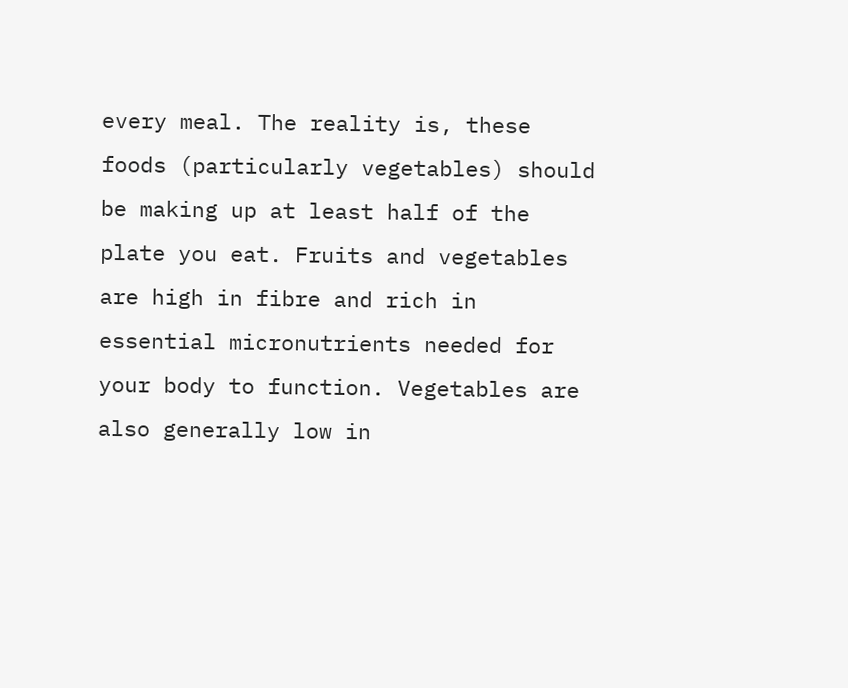every meal. The reality is, these foods (particularly vegetables) should be making up at least half of the plate you eat. Fruits and vegetables are high in fibre and rich in essential micronutrients needed for your body to function. Vegetables are also generally low in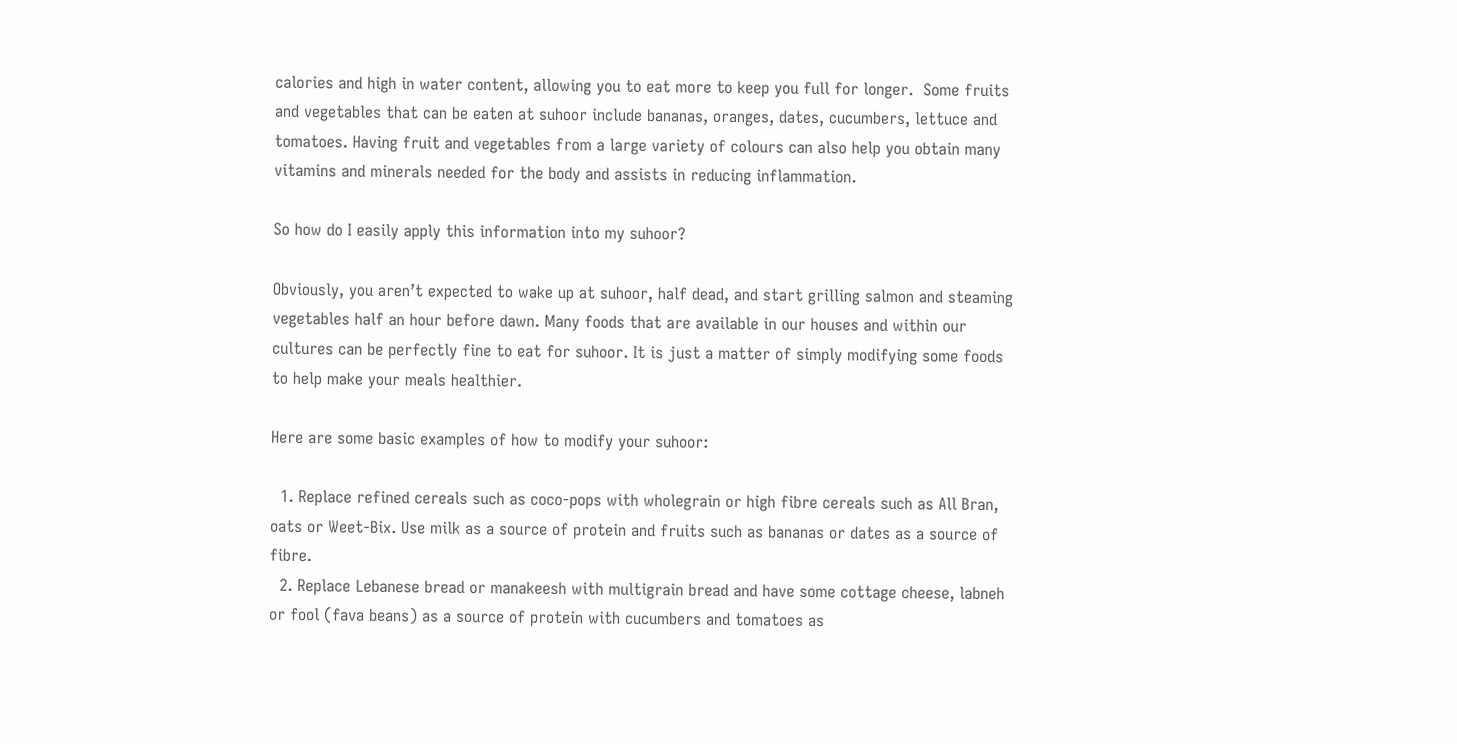calories and high in water content, allowing you to eat more to keep you full for longer.  Some fruits and vegetables that can be eaten at suhoor include bananas, oranges, dates, cucumbers, lettuce and tomatoes. Having fruit and vegetables from a large variety of colours can also help you obtain many vitamins and minerals needed for the body and assists in reducing inflammation.

So how do I easily apply this information into my suhoor?

Obviously, you aren’t expected to wake up at suhoor, half dead, and start grilling salmon and steaming vegetables half an hour before dawn. Many foods that are available in our houses and within our cultures can be perfectly fine to eat for suhoor. It is just a matter of simply modifying some foods to help make your meals healthier.

Here are some basic examples of how to modify your suhoor:

  1. Replace refined cereals such as coco-pops with wholegrain or high fibre cereals such as All Bran, oats or Weet-Bix. Use milk as a source of protein and fruits such as bananas or dates as a source of fibre.
  2. Replace Lebanese bread or manakeesh with multigrain bread and have some cottage cheese, labneh or fool (fava beans) as a source of protein with cucumbers and tomatoes as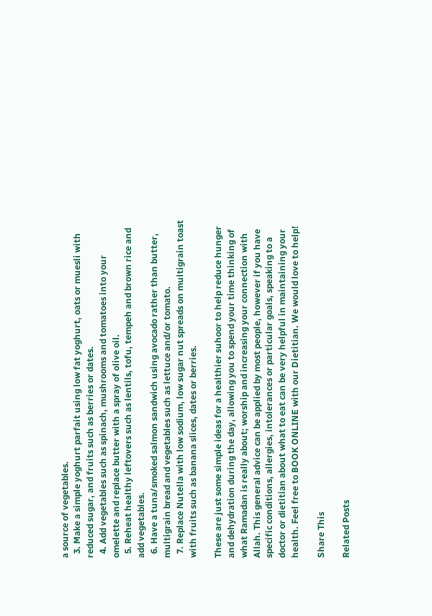a source of vegetables.
  3. Make a simple yoghurt parfait using low fat yoghurt, oats or muesli with reduced sugar, and fruits such as berries or dates.
  4. Add vegetables such as spinach, mushrooms and tomatoes into your omelette and replace butter with a spray of olive oil.
  5. Reheat healthy leftovers such as lentils, tofu, tempeh and brown rice and add vegetables.
  6. Have a tuna/smoked salmon sandwich using avocado rather than butter, multigrain bread and vegetables such as lettuce and/or tomato.
  7. Replace Nutella with low sodium, low sugar nut spreads on multigrain toast with fruits such as banana slices, dates or berries.

These are just some simple ideas for a healthier suhoor to help reduce hunger and dehydration during the day, allowing you to spend your time thinking of what Ramadan is really about; worship and increasing your connection with Allah. This general advice can be applied by most people, however if you have specific conditions, allergies, intolerances or particular goals, speaking to a doctor or dietitian about what to eat can be very helpful in maintaining your health. Feel free to BOOK ONLINE with our Dietitian. We would love to help!

Share This

Related Posts